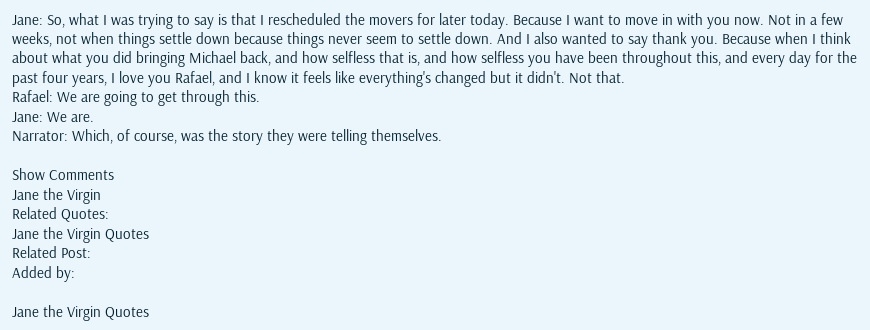Jane: So, what I was trying to say is that I rescheduled the movers for later today. Because I want to move in with you now. Not in a few weeks, not when things settle down because things never seem to settle down. And I also wanted to say thank you. Because when I think about what you did bringing Michael back, and how selfless that is, and how selfless you have been throughout this, and every day for the past four years, I love you Rafael, and I know it feels like everything's changed but it didn't. Not that.
Rafael: We are going to get through this.
Jane: We are.
Narrator: Which, of course, was the story they were telling themselves.

Show Comments
Jane the Virgin
Related Quotes:
Jane the Virgin Quotes
Related Post:
Added by:

Jane the Virgin Quotes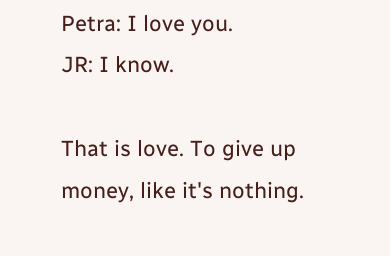Petra: I love you.
JR: I know.

That is love. To give up money, like it's nothing.